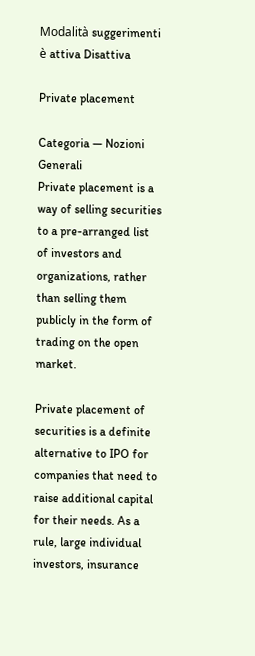Modalità suggerimenti è attiva Disattiva

Private placement

Categoria — Nozioni Generali
Private placement is a way of selling securities to a pre-arranged list of investors and organizations, rather than selling them publicly in the form of trading on the open market.

Private placement of securities is a definite alternative to IPO for companies that need to raise additional capital for their needs. As a rule, large individual investors, insurance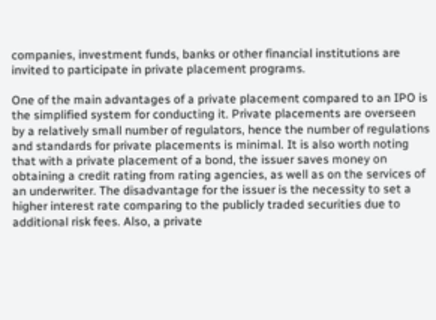companies, investment funds, banks or other financial institutions are invited to participate in private placement programs.

One of the main advantages of a private placement compared to an IPO is the simplified system for conducting it. Private placements are overseen by a relatively small number of regulators, hence the number of regulations and standards for private placements is minimal. It is also worth noting that with a private placement of a bond, the issuer saves money on obtaining a credit rating from rating agencies, as well as on the services of an underwriter. The disadvantage for the issuer is the necessity to set a higher interest rate comparing to the publicly traded securities due to additional risk fees. Also, a private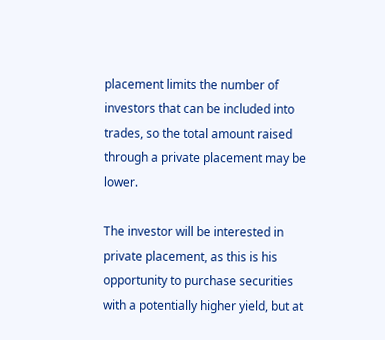placement limits the number of investors that can be included into trades, so the total amount raised through a private placement may be lower.

The investor will be interested in private placement, as this is his opportunity to purchase securities with a potentially higher yield, but at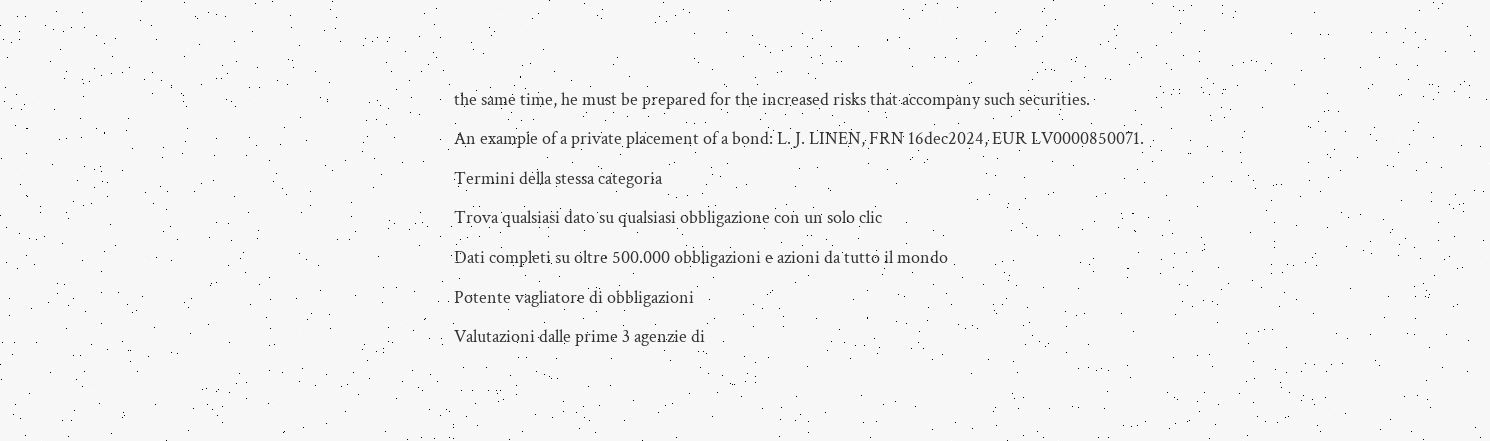the same time, he must be prepared for the increased risks that accompany such securities.

An example of a private placement of a bond: L. J. LINEN, FRN 16dec2024, EUR LV0000850071.

Termini della stessa categoria

Trova qualsiasi dato su qualsiasi obbligazione con un solo clic

Dati completi su oltre 500.000 obbligazioni e azioni da tutto il mondo

Potente vagliatore di obbligazioni

Valutazioni dalle prime 3 agenzie di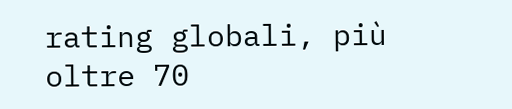rating globali, più oltre 70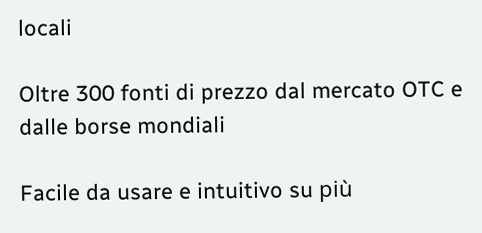locali

Oltre 300 fonti di prezzo dal mercato OTC e dalle borse mondiali

Facile da usare e intuitivo su più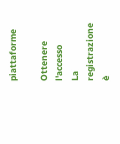piattaforme

Ottenere l'accesso
La registrazione è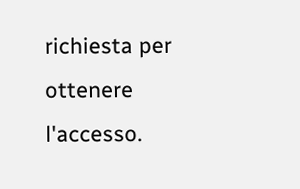richiesta per ottenere l'accesso.